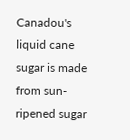Canadou's liquid cane sugar is made from sun-ripened sugar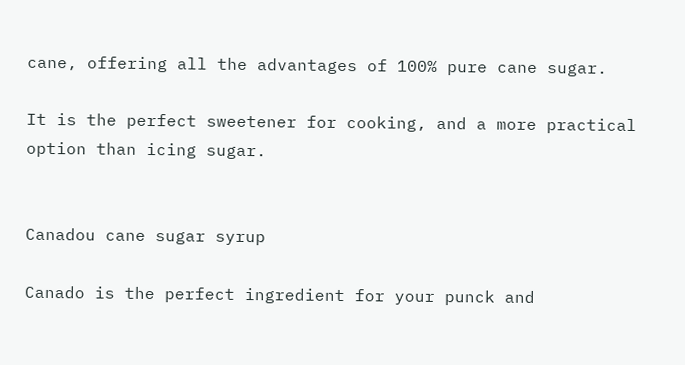cane, offering all the advantages of 100% pure cane sugar.

It is the perfect sweetener for cooking, and a more practical option than icing sugar.


Canadou cane sugar syrup

Canado is the perfect ingredient for your punck and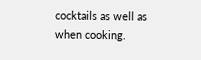cocktails as well as when cooking.